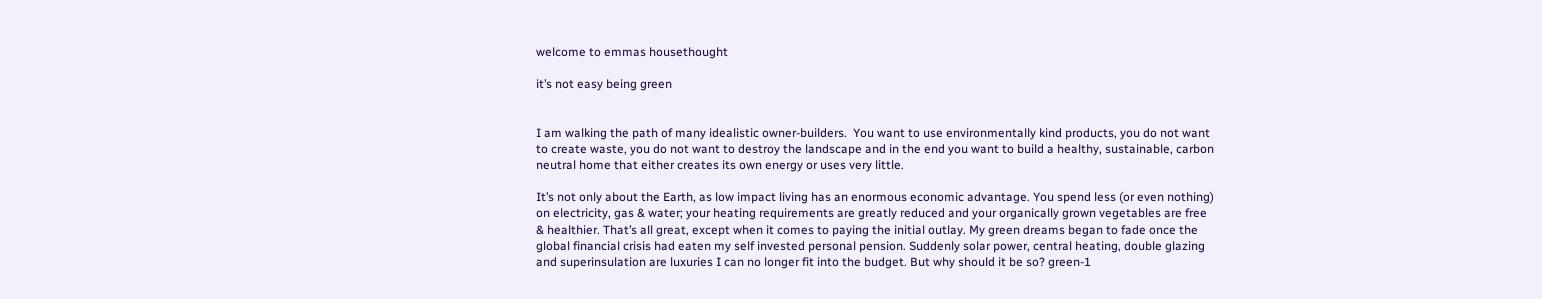welcome to emmas housethought

it’s not easy being green


I am walking the path of many idealistic owner-builders.  You want to use environmentally kind products, you do not want to create waste, you do not want to destroy the landscape and in the end you want to build a healthy, sustainable, carbon neutral home that either creates its own energy or uses very little.

It’s not only about the Earth, as low impact living has an enormous economic advantage. You spend less (or even nothing) on electricity, gas & water; your heating requirements are greatly reduced and your organically grown vegetables are free & healthier. That’s all great, except when it comes to paying the initial outlay. My green dreams began to fade once the global financial crisis had eaten my self invested personal pension. Suddenly solar power, central heating, double glazing and superinsulation are luxuries I can no longer fit into the budget. But why should it be so? green-1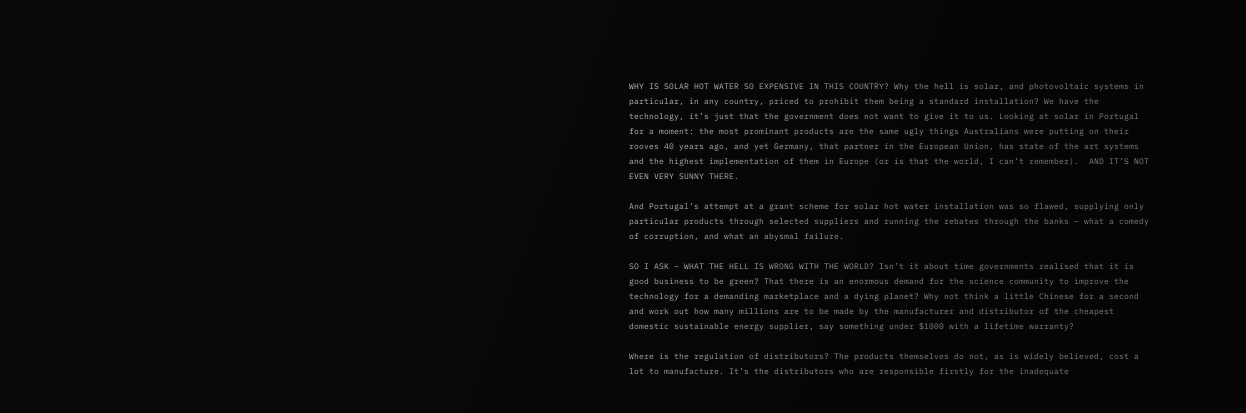WHY IS SOLAR HOT WATER SO EXPENSIVE IN THIS COUNTRY? Why the hell is solar, and photovoltaic systems in particular, in any country, priced to prohibit them being a standard installation? We have the technology, it’s just that the government does not want to give it to us. Looking at solar in Portugal for a moment: the most prominant products are the same ugly things Australians were putting on their rooves 40 years ago, and yet Germany, that partner in the European Union, has state of the art systems and the highest implementation of them in Europe (or is that the world, I can’t remember).  AND IT’S NOT EVEN VERY SUNNY THERE.

And Portugal’s attempt at a grant scheme for solar hot water installation was so flawed, supplying only particular products through selected suppliers and running the rebates through the banks – what a comedy of corruption, and what an abysmal failure.

SO I ASK – WHAT THE HELL IS WRONG WITH THE WORLD? Isn’t it about time governments realised that it is good business to be green? That there is an enormous demand for the science community to improve the technology for a demanding marketplace and a dying planet? Why not think a little Chinese for a second and work out how many millions are to be made by the manufacturer and distributor of the cheapest domestic sustainable energy supplier, say something under $1000 with a lifetime warranty?

Where is the regulation of distributors? The products themselves do not, as is widely believed, cost a lot to manufacture. It’s the distributors who are responsible firstly for the inadequate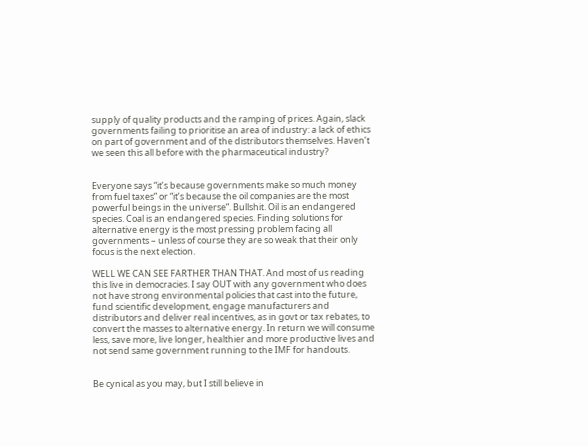supply of quality products and the ramping of prices. Again, slack governments failing to prioritise an area of industry: a lack of ethics on part of government and of the distributors themselves. Haven’t we seen this all before with the pharmaceutical industry?


Everyone says “it’s because governments make so much money from fuel taxes” or “it’s because the oil companies are the most powerful beings in the universe”. Bullshit. Oil is an endangered species. Coal is an endangered species. Finding solutions for alternative energy is the most pressing problem facing all governments – unless of course they are so weak that their only focus is the next election.

WELL WE CAN SEE FARTHER THAN THAT. And most of us reading this live in democracies. I say OUT with any government who does not have strong environmental policies that cast into the future, fund scientific development, engage manufacturers and distributors and deliver real incentives, as in govt or tax rebates, to convert the masses to alternative energy. In return we will consume less, save more, live longer, healthier and more productive lives and not send same government running to the IMF for handouts.


Be cynical as you may, but I still believe in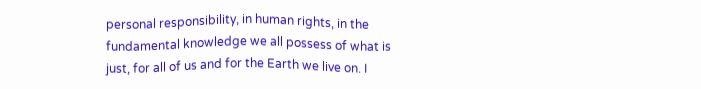personal responsibility, in human rights, in the fundamental knowledge we all possess of what is just, for all of us and for the Earth we live on. I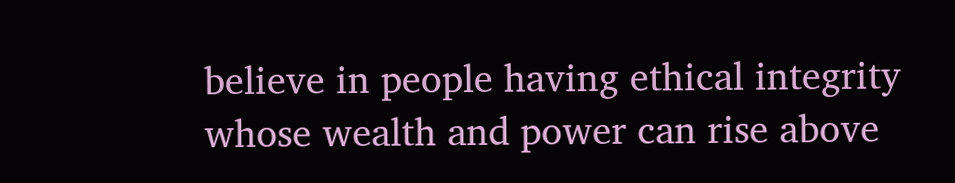believe in people having ethical integrity whose wealth and power can rise above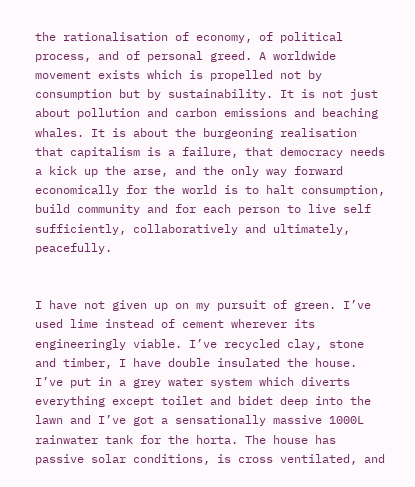the rationalisation of economy, of political process, and of personal greed. A worldwide movement exists which is propelled not by consumption but by sustainability. It is not just about pollution and carbon emissions and beaching whales. It is about the burgeoning realisation that capitalism is a failure, that democracy needs a kick up the arse, and the only way forward economically for the world is to halt consumption, build community and for each person to live self sufficiently, collaboratively and ultimately, peacefully.


I have not given up on my pursuit of green. I’ve used lime instead of cement wherever its engineeringly viable. I’ve recycled clay, stone and timber, I have double insulated the house. I’ve put in a grey water system which diverts everything except toilet and bidet deep into the lawn and I’ve got a sensationally massive 1000L rainwater tank for the horta. The house has passive solar conditions, is cross ventilated, and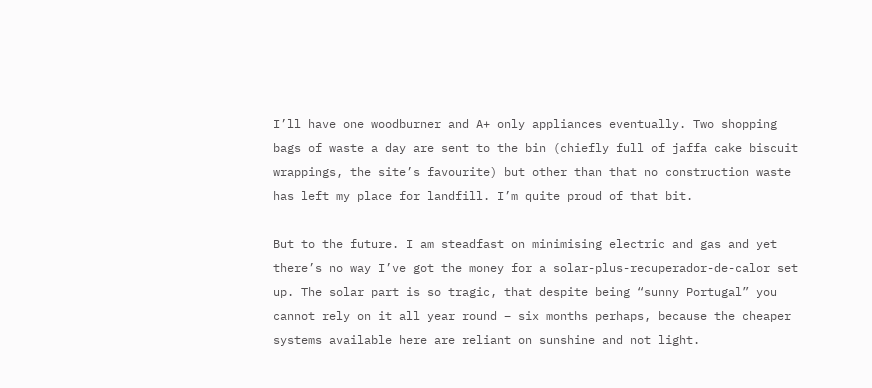I’ll have one woodburner and A+ only appliances eventually. Two shopping bags of waste a day are sent to the bin (chiefly full of jaffa cake biscuit wrappings, the site’s favourite) but other than that no construction waste has left my place for landfill. I’m quite proud of that bit.

But to the future. I am steadfast on minimising electric and gas and yet there’s no way I’ve got the money for a solar-plus-recuperador-de-calor set up. The solar part is so tragic, that despite being “sunny Portugal” you cannot rely on it all year round – six months perhaps, because the cheaper systems available here are reliant on sunshine and not light.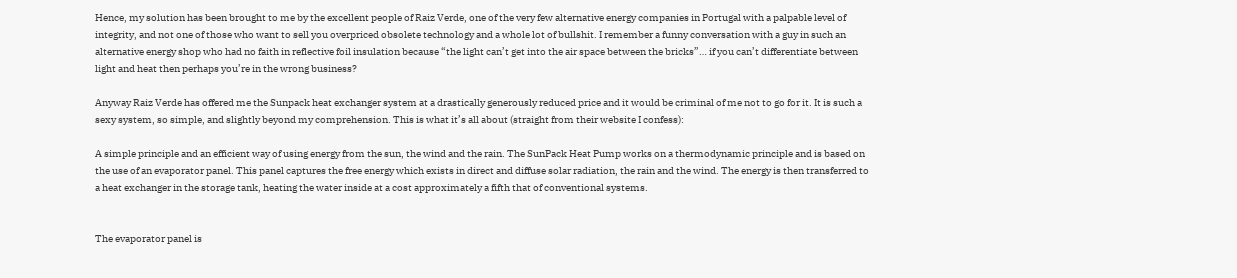Hence, my solution has been brought to me by the excellent people of Raiz Verde, one of the very few alternative energy companies in Portugal with a palpable level of integrity, and not one of those who want to sell you overpriced obsolete technology and a whole lot of bullshit. I remember a funny conversation with a guy in such an alternative energy shop who had no faith in reflective foil insulation because “the light can’t get into the air space between the bricks”… if you can’t differentiate between light and heat then perhaps you’re in the wrong business?

Anyway Raiz Verde has offered me the Sunpack heat exchanger system at a drastically generously reduced price and it would be criminal of me not to go for it. It is such a sexy system, so simple, and slightly beyond my comprehension. This is what it’s all about (straight from their website I confess):

A simple principle and an efficient way of using energy from the sun, the wind and the rain. The SunPack Heat Pump works on a thermodynamic principle and is based on the use of an evaporator panel. This panel captures the free energy which exists in direct and diffuse solar radiation, the rain and the wind. The energy is then transferred to a heat exchanger in the storage tank, heating the water inside at a cost approximately a fifth that of conventional systems.


The evaporator panel is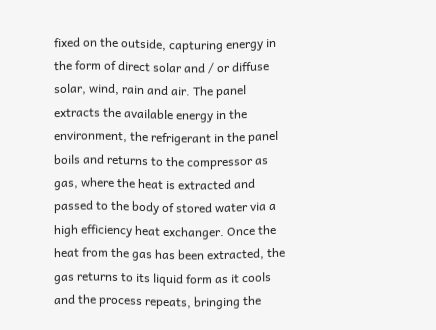fixed on the outside, capturing energy in the form of direct solar and / or diffuse solar, wind, rain and air. The panel extracts the available energy in the environment, the refrigerant in the panel boils and returns to the compressor as gas, where the heat is extracted and passed to the body of stored water via a high efficiency heat exchanger. Once the heat from the gas has been extracted, the gas returns to its liquid form as it cools and the process repeats, bringing the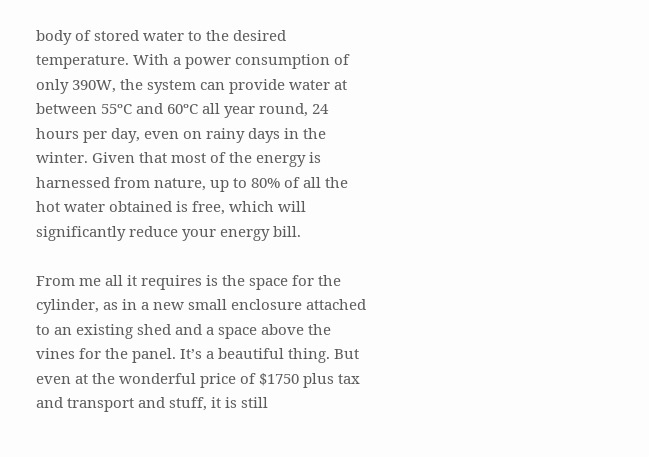body of stored water to the desired temperature. With a power consumption of only 390W, the system can provide water at between 55ºC and 60ºC all year round, 24 hours per day, even on rainy days in the winter. Given that most of the energy is harnessed from nature, up to 80% of all the hot water obtained is free, which will significantly reduce your energy bill.

From me all it requires is the space for the cylinder, as in a new small enclosure attached to an existing shed and a space above the vines for the panel. It’s a beautiful thing. But even at the wonderful price of $1750 plus tax and transport and stuff, it is still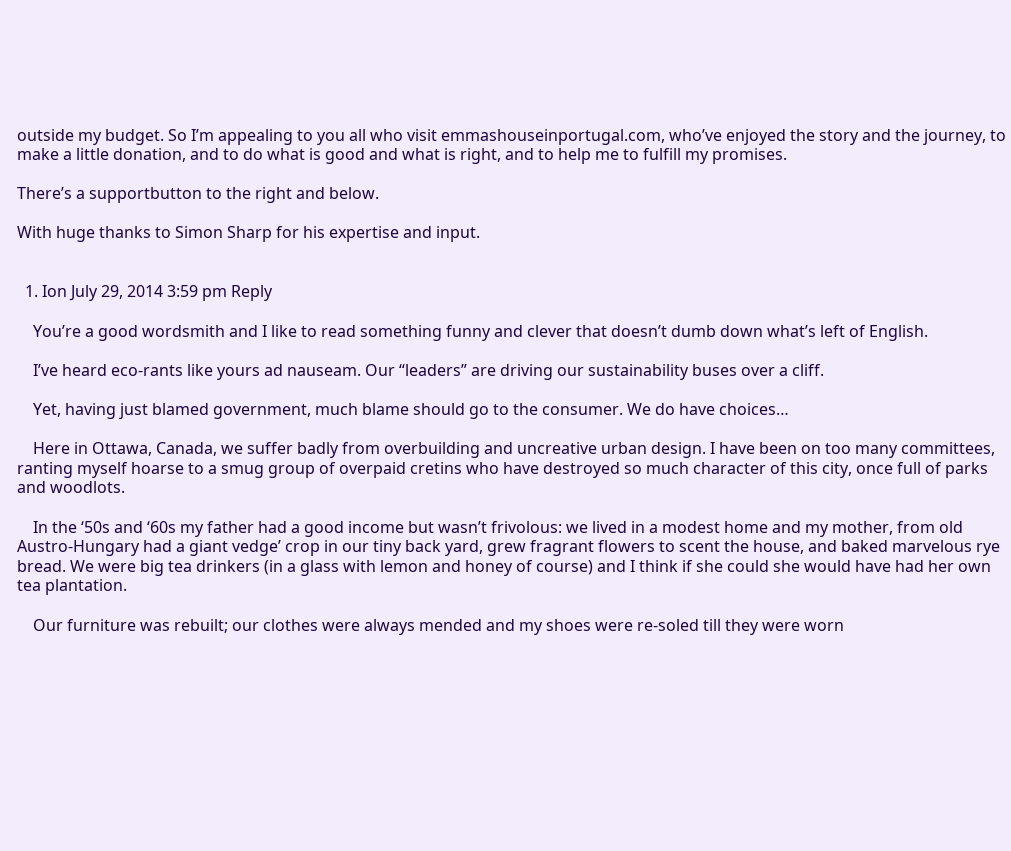outside my budget. So I’m appealing to you all who visit emmashouseinportugal.com, who’ve enjoyed the story and the journey, to make a little donation, and to do what is good and what is right, and to help me to fulfill my promises.

There’s a supportbutton to the right and below.

With huge thanks to Simon Sharp for his expertise and input.


  1. Ion July 29, 2014 3:59 pm Reply

    You’re a good wordsmith and I like to read something funny and clever that doesn’t dumb down what’s left of English.

    I’ve heard eco-rants like yours ad nauseam. Our “leaders” are driving our sustainability buses over a cliff.

    Yet, having just blamed government, much blame should go to the consumer. We do have choices…

    Here in Ottawa, Canada, we suffer badly from overbuilding and uncreative urban design. I have been on too many committees, ranting myself hoarse to a smug group of overpaid cretins who have destroyed so much character of this city, once full of parks and woodlots.

    In the ‘50s and ‘60s my father had a good income but wasn’t frivolous: we lived in a modest home and my mother, from old Austro-Hungary had a giant vedge’ crop in our tiny back yard, grew fragrant flowers to scent the house, and baked marvelous rye bread. We were big tea drinkers (in a glass with lemon and honey of course) and I think if she could she would have had her own tea plantation.

    Our furniture was rebuilt; our clothes were always mended and my shoes were re-soled till they were worn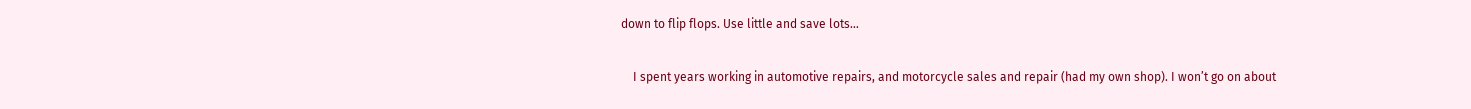down to flip flops. Use little and save lots…

    I spent years working in automotive repairs, and motorcycle sales and repair (had my own shop). I won’t go on about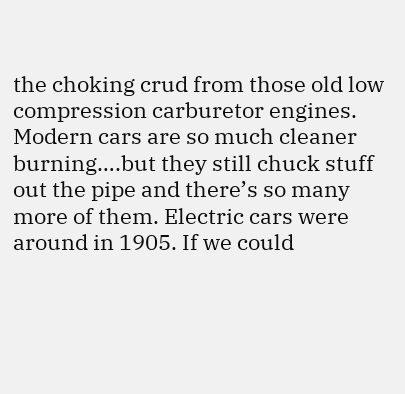the choking crud from those old low compression carburetor engines. Modern cars are so much cleaner burning….but they still chuck stuff out the pipe and there’s so many more of them. Electric cars were around in 1905. If we could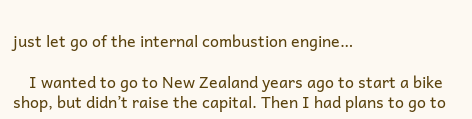just let go of the internal combustion engine…

    I wanted to go to New Zealand years ago to start a bike shop, but didn’t raise the capital. Then I had plans to go to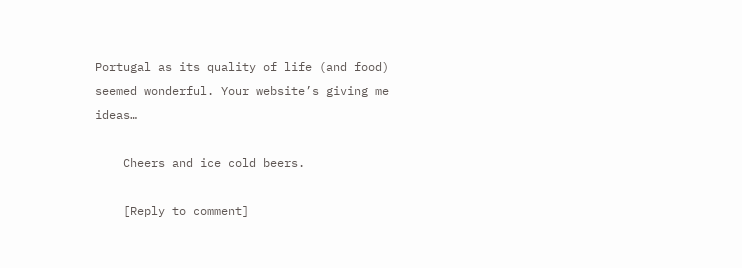Portugal as its quality of life (and food) seemed wonderful. Your website’s giving me ideas…

    Cheers and ice cold beers.

    [Reply to comment]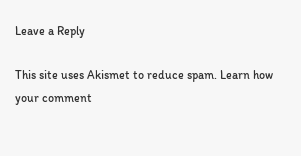Leave a Reply

This site uses Akismet to reduce spam. Learn how your comment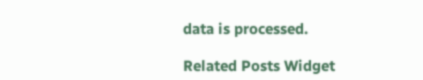data is processed.

Related Posts Widget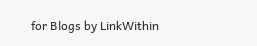for Blogs by LinkWithin